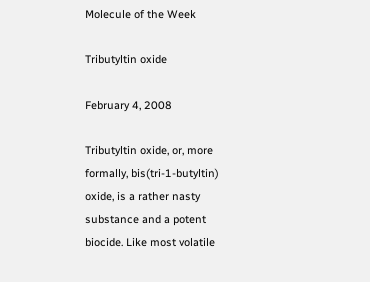Molecule of the Week

Tributyltin oxide

February 4, 2008

Tributyltin oxide, or, more formally, bis(tri-1-butyltin) oxide, is a rather nasty substance and a potent biocide. Like most volatile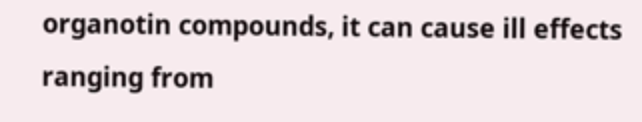organotin compounds, it can cause ill effects ranging from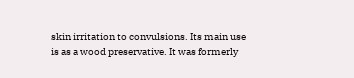skin irritation to convulsions. Its main use is as a wood preservative. It was formerly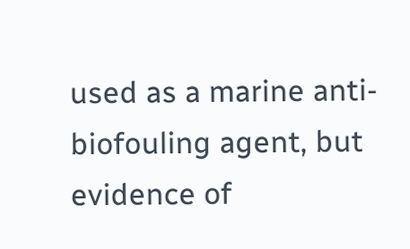used as a marine anti-biofouling agent, but evidence of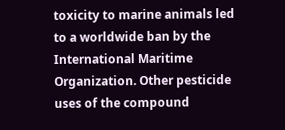toxicity to marine animals led to a worldwide ban by the International Maritime Organization. Other pesticide uses of the compound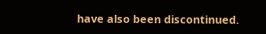have also been discontinued.